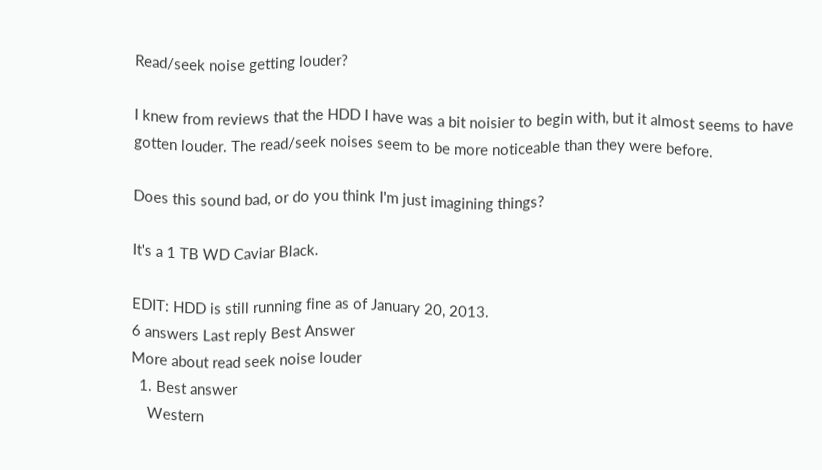Read/seek noise getting louder?

I knew from reviews that the HDD I have was a bit noisier to begin with, but it almost seems to have gotten louder. The read/seek noises seem to be more noticeable than they were before.

Does this sound bad, or do you think I'm just imagining things?

It's a 1 TB WD Caviar Black.

EDIT: HDD is still running fine as of January 20, 2013.
6 answers Last reply Best Answer
More about read seek noise louder
  1. Best answer
    Western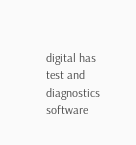digital has test and diagnostics software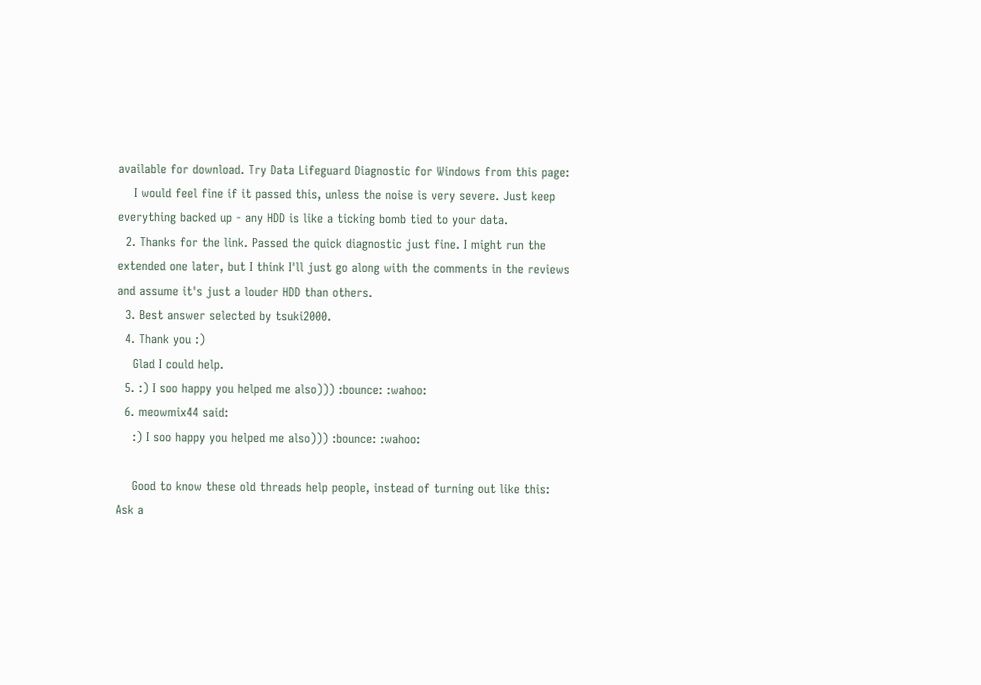available for download. Try Data Lifeguard Diagnostic for Windows from this page:
    I would feel fine if it passed this, unless the noise is very severe. Just keep everything backed up - any HDD is like a ticking bomb tied to your data.
  2. Thanks for the link. Passed the quick diagnostic just fine. I might run the extended one later, but I think I'll just go along with the comments in the reviews and assume it's just a louder HDD than others.
  3. Best answer selected by tsuki2000.
  4. Thank you :)
    Glad I could help.
  5. :) I soo happy you helped me also))) :bounce: :wahoo:
  6. meowmix44 said:
    :) I soo happy you helped me also))) :bounce: :wahoo:

    Good to know these old threads help people, instead of turning out like this:
Ask a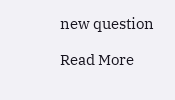new question

Read More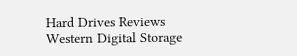Hard Drives Reviews Western Digital Storage